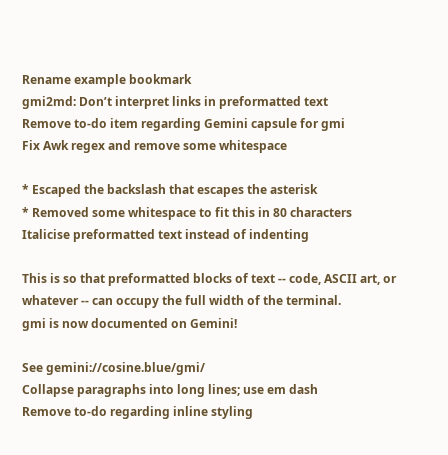Rename example bookmark
gmi2md: Don’t interpret links in preformatted text
Remove to-do item regarding Gemini capsule for gmi
Fix Awk regex and remove some whitespace

* Escaped the backslash that escapes the asterisk
* Removed some whitespace to fit this in 80 characters
Italicise preformatted text instead of indenting

This is so that preformatted blocks of text -- code, ASCII art, or
whatever -- can occupy the full width of the terminal.
gmi is now documented on Gemini!

See gemini://cosine.blue/gmi/
Collapse paragraphs into long lines; use em dash
Remove to-do regarding inline styling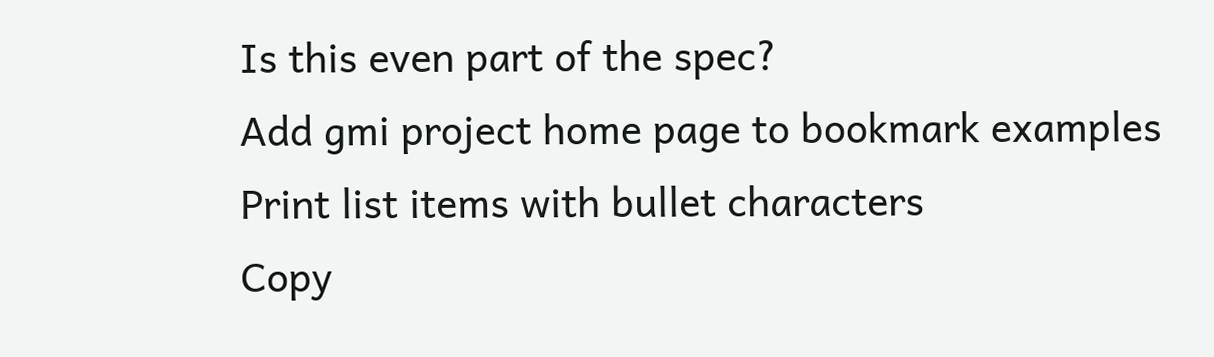Is this even part of the spec?
Add gmi project home page to bookmark examples
Print list items with bullet characters
Copy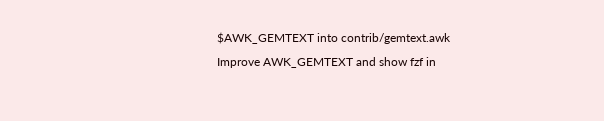$AWK_GEMTEXT into contrib/gemtext.awk
Improve AWK_GEMTEXT and show fzf in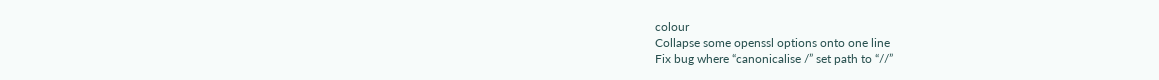colour
Collapse some openssl options onto one line
Fix bug where “canonicalise /” set path to “//”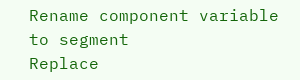Rename component variable to segment
Replace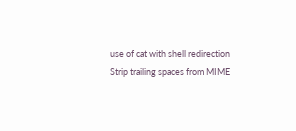use of cat with shell redirection
Strip trailing spaces from MIME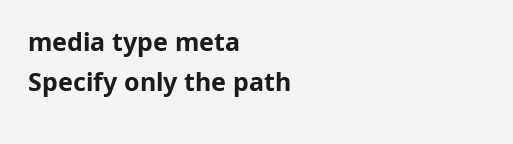media type meta
Specify only the path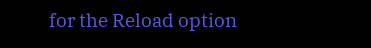for the Reload option